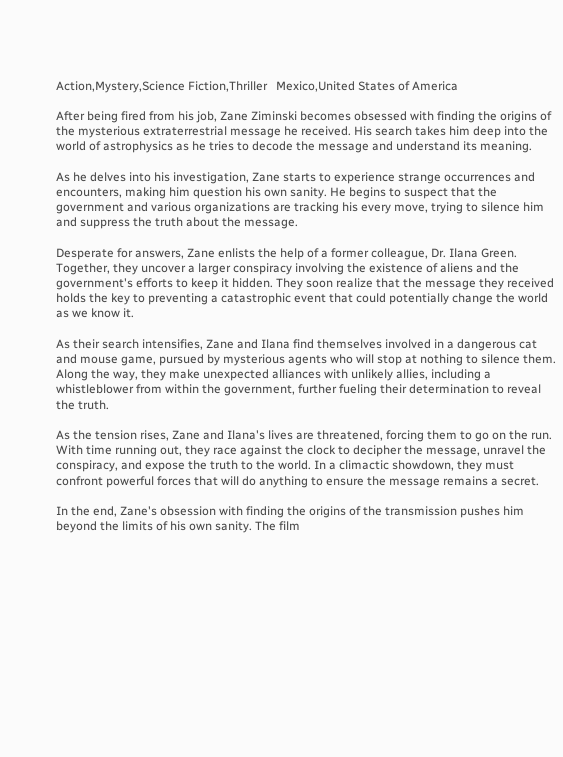Action,Mystery,Science Fiction,Thriller   Mexico,United States of America

After being fired from his job, Zane Ziminski becomes obsessed with finding the origins of the mysterious extraterrestrial message he received. His search takes him deep into the world of astrophysics as he tries to decode the message and understand its meaning.

As he delves into his investigation, Zane starts to experience strange occurrences and encounters, making him question his own sanity. He begins to suspect that the government and various organizations are tracking his every move, trying to silence him and suppress the truth about the message.

Desperate for answers, Zane enlists the help of a former colleague, Dr. Ilana Green. Together, they uncover a larger conspiracy involving the existence of aliens and the government's efforts to keep it hidden. They soon realize that the message they received holds the key to preventing a catastrophic event that could potentially change the world as we know it.

As their search intensifies, Zane and Ilana find themselves involved in a dangerous cat and mouse game, pursued by mysterious agents who will stop at nothing to silence them. Along the way, they make unexpected alliances with unlikely allies, including a whistleblower from within the government, further fueling their determination to reveal the truth.

As the tension rises, Zane and Ilana's lives are threatened, forcing them to go on the run. With time running out, they race against the clock to decipher the message, unravel the conspiracy, and expose the truth to the world. In a climactic showdown, they must confront powerful forces that will do anything to ensure the message remains a secret.

In the end, Zane's obsession with finding the origins of the transmission pushes him beyond the limits of his own sanity. The film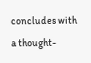concludes with a thought-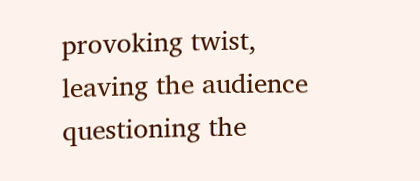provoking twist, leaving the audience questioning the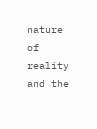nature of reality and the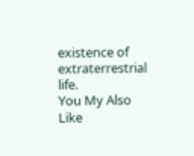existence of extraterrestrial life.
You My Also Like